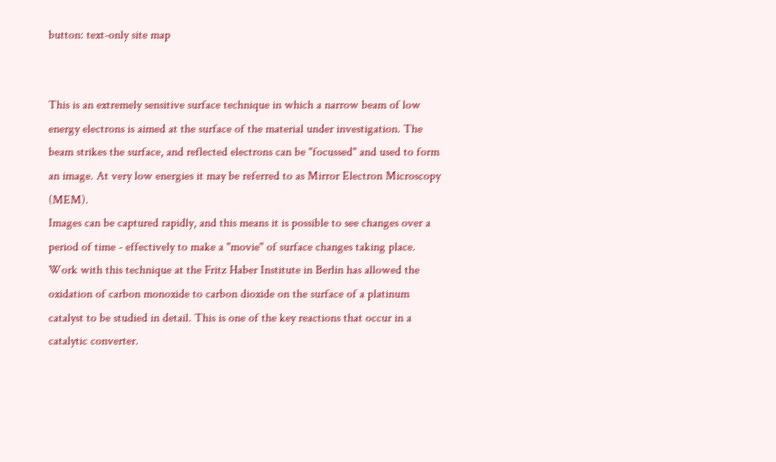button: text-only site map


This is an extremely sensitive surface technique in which a narrow beam of low energy electrons is aimed at the surface of the material under investigation. The beam strikes the surface, and reflected electrons can be "focussed" and used to form an image. At very low energies it may be referred to as Mirror Electron Microscopy (MEM).
Images can be captured rapidly, and this means it is possible to see changes over a period of time - effectively to make a "movie" of surface changes taking place.
Work with this technique at the Fritz Haber Institute in Berlin has allowed the oxidation of carbon monoxide to carbon dioxide on the surface of a platinum catalyst to be studied in detail. This is one of the key reactions that occur in a catalytic converter.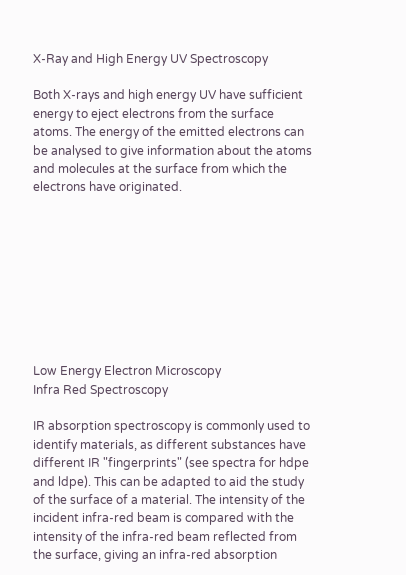X-Ray and High Energy UV Spectroscopy

Both X-rays and high energy UV have sufficient energy to eject electrons from the surface atoms. The energy of the emitted electrons can be analysed to give information about the atoms and molecules at the surface from which the electrons have originated.









Low Energy Electron Microscopy
Infra Red Spectroscopy

IR absorption spectroscopy is commonly used to identify materials, as different substances have different IR "fingerprints" (see spectra for hdpe and ldpe). This can be adapted to aid the study of the surface of a material. The intensity of the incident infra-red beam is compared with the intensity of the infra-red beam reflected from the surface, giving an infra-red absorption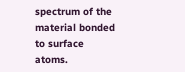spectrum of the material bonded to surface atoms.